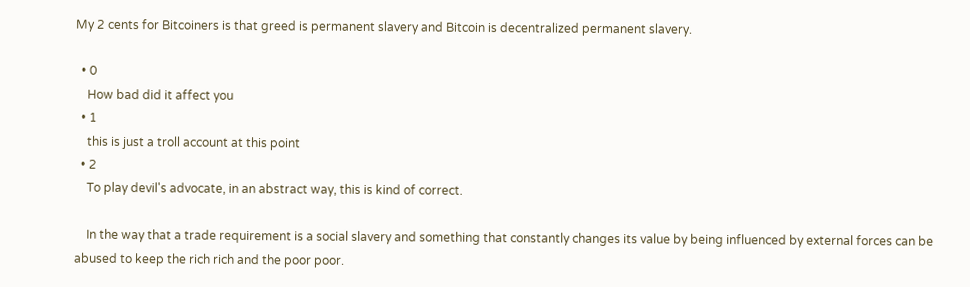My 2 cents for Bitcoiners is that greed is permanent slavery and Bitcoin is decentralized permanent slavery.

  • 0
    How bad did it affect you
  • 1
    this is just a troll account at this point
  • 2
    To play devil's advocate, in an abstract way, this is kind of correct.

    In the way that a trade requirement is a social slavery and something that constantly changes its value by being influenced by external forces can be abused to keep the rich rich and the poor poor.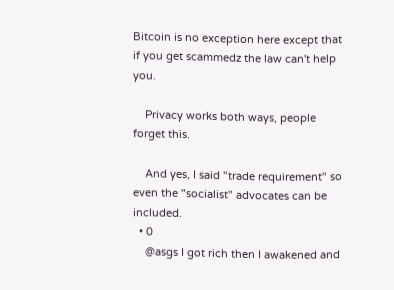Bitcoin is no exception here except that if you get scammedz the law can't help you.

    Privacy works both ways, people forget this.

    And yes, I said "trade requirement" so even the "socialist" advocates can be included.
  • 0
    @asgs I got rich then I awakened and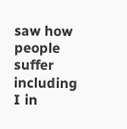saw how people suffer including I in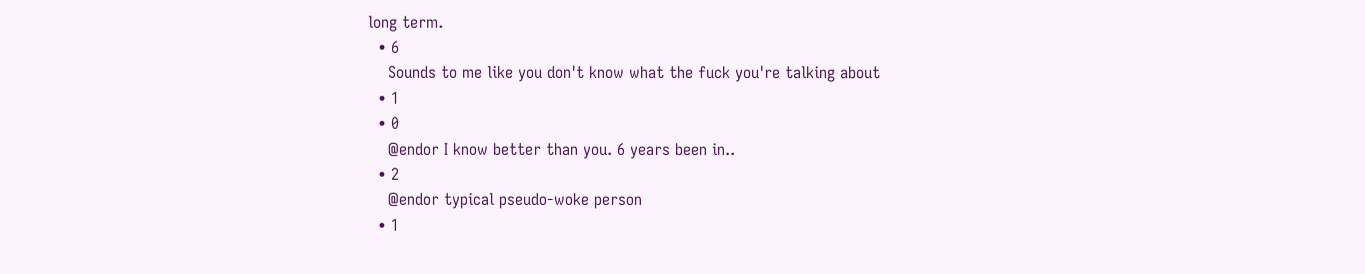long term.
  • 6
    Sounds to me like you don't know what the fuck you're talking about
  • 1
  • 0
    @endor I know better than you. 6 years been in..
  • 2
    @endor typical pseudo-woke person
  • 1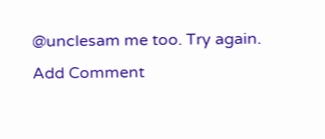@unclesam me too. Try again.
Add Comment